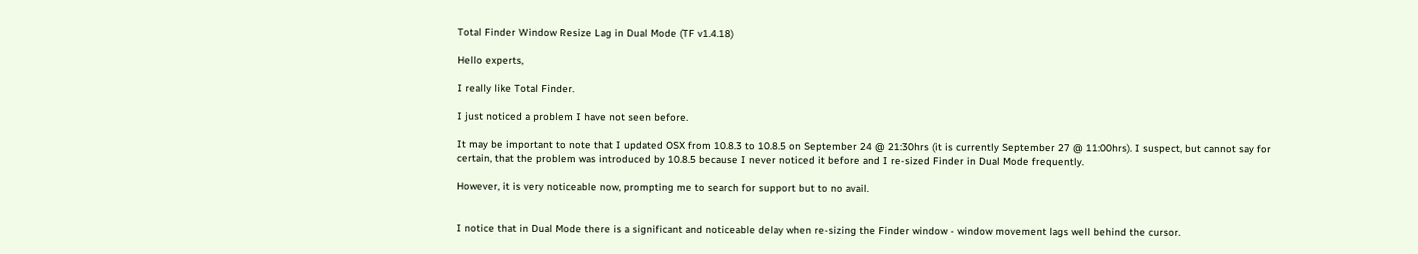Total Finder Window Resize Lag in Dual Mode (TF v1.4.18)

Hello experts,

I really like Total Finder.

I just noticed a problem I have not seen before.

It may be important to note that I updated OSX from 10.8.3 to 10.8.5 on September 24 @ 21:30hrs (it is currently September 27 @ 11:00hrs). I suspect, but cannot say for certain, that the problem was introduced by 10.8.5 because I never noticed it before and I re-sized Finder in Dual Mode frequently.

However, it is very noticeable now, prompting me to search for support but to no avail.


I notice that in Dual Mode there is a significant and noticeable delay when re-sizing the Finder window - window movement lags well behind the cursor.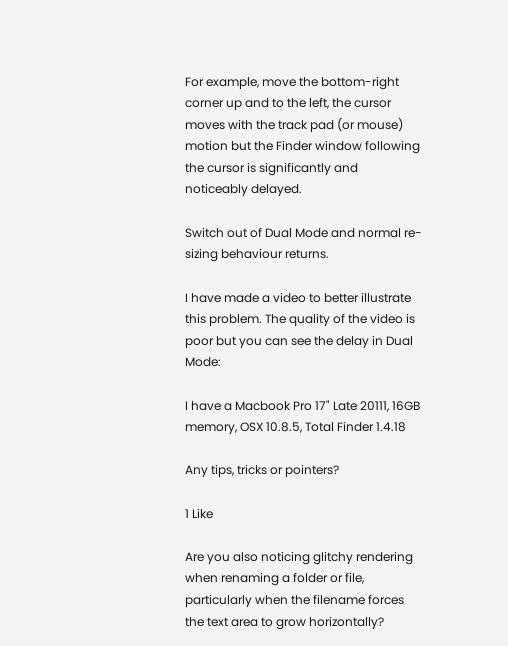For example, move the bottom-right corner up and to the left, the cursor moves with the track pad (or mouse) motion but the Finder window following the cursor is significantly and noticeably delayed.

Switch out of Dual Mode and normal re-sizing behaviour returns.

I have made a video to better illustrate this problem. The quality of the video is poor but you can see the delay in Dual Mode:

I have a Macbook Pro 17" Late 20111, 16GB memory, OSX 10.8.5, Total Finder 1.4.18

Any tips, tricks or pointers?

1 Like

Are you also noticing glitchy rendering when renaming a folder or file, particularly when the filename forces the text area to grow horizontally?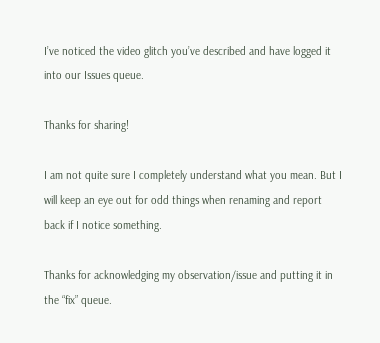I’ve noticed the video glitch you’ve described and have logged it into our Issues queue.

Thanks for sharing!

I am not quite sure I completely understand what you mean. But I will keep an eye out for odd things when renaming and report back if I notice something.

Thanks for acknowledging my observation/issue and putting it in the “fix” queue.